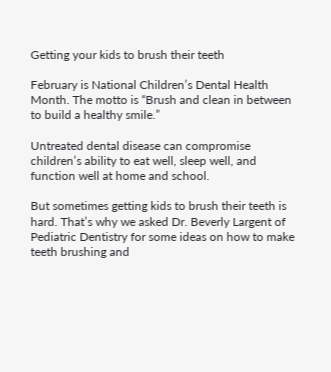Getting your kids to brush their teeth

February is National Children’s Dental Health Month. The motto is “Brush and clean in between to build a healthy smile.”

Untreated dental disease can compromise children’s ability to eat well, sleep well, and function well at home and school.

But sometimes getting kids to brush their teeth is hard. That’s why we asked Dr. Beverly Largent of Pediatric Dentistry for some ideas on how to make teeth brushing and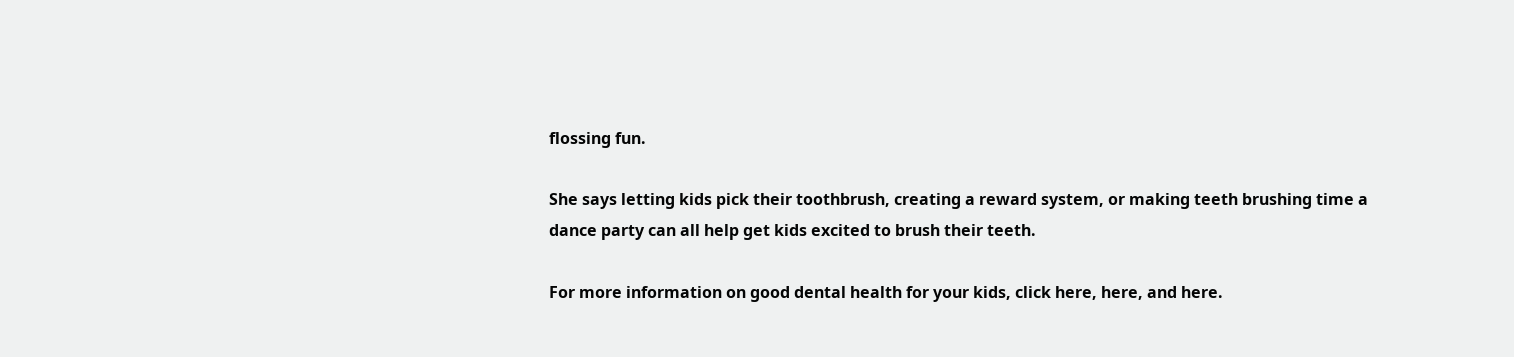flossing fun.

She says letting kids pick their toothbrush, creating a reward system, or making teeth brushing time a dance party can all help get kids excited to brush their teeth.

For more information on good dental health for your kids, click here, here, and here.